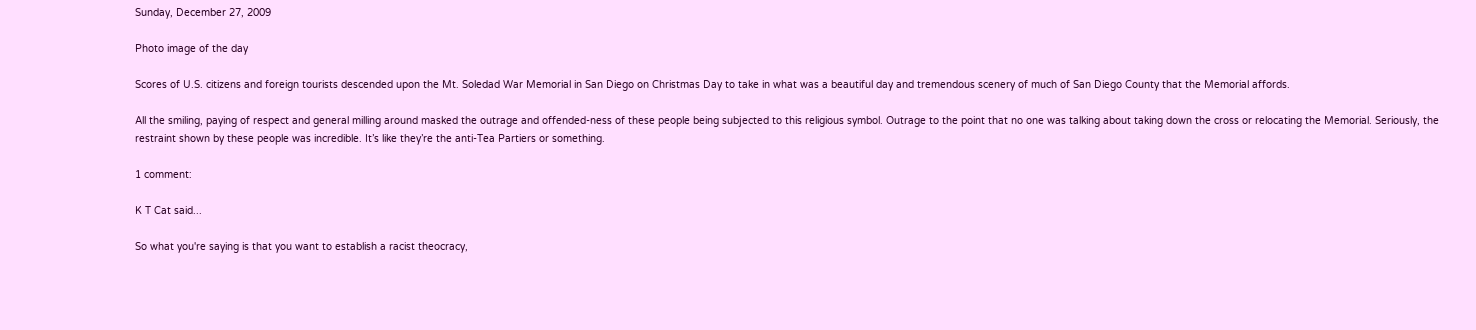Sunday, December 27, 2009

Photo image of the day

Scores of U.S. citizens and foreign tourists descended upon the Mt. Soledad War Memorial in San Diego on Christmas Day to take in what was a beautiful day and tremendous scenery of much of San Diego County that the Memorial affords.

All the smiling, paying of respect and general milling around masked the outrage and offended-ness of these people being subjected to this religious symbol. Outrage to the point that no one was talking about taking down the cross or relocating the Memorial. Seriously, the restraint shown by these people was incredible. It’s like they’re the anti-Tea Partiers or something.

1 comment:

K T Cat said...

So what you're saying is that you want to establish a racist theocracy,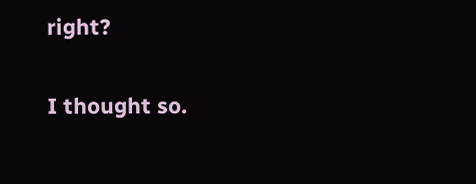right?

I thought so.